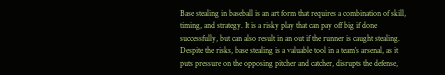Base stealing in baseball is an art form that requires a combination of skill, timing, and strategy. It is a risky play that can pay off big if done successfully, but can also result in an out if the runner is caught stealing. Despite the risks, base stealing is a valuable tool in a team’s arsenal, as it puts pressure on the opposing pitcher and catcher, disrupts the defense,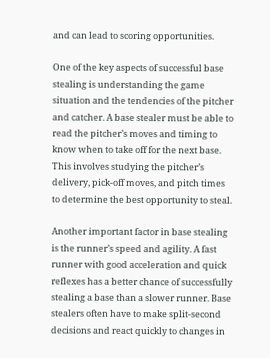and can lead to scoring opportunities.

One of the key aspects of successful base stealing is understanding the game situation and the tendencies of the pitcher and catcher. A base stealer must be able to read the pitcher’s moves and timing to know when to take off for the next base. This involves studying the pitcher’s delivery, pick-off moves, and pitch times to determine the best opportunity to steal.

Another important factor in base stealing is the runner’s speed and agility. A fast runner with good acceleration and quick reflexes has a better chance of successfully stealing a base than a slower runner. Base stealers often have to make split-second decisions and react quickly to changes in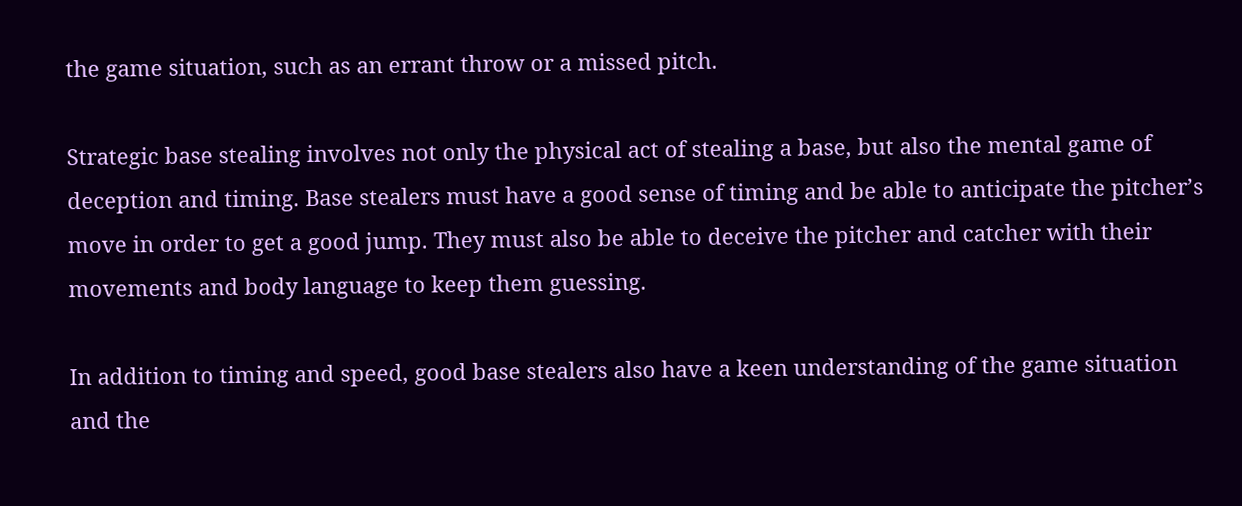the game situation, such as an errant throw or a missed pitch.

Strategic base stealing involves not only the physical act of stealing a base, but also the mental game of deception and timing. Base stealers must have a good sense of timing and be able to anticipate the pitcher’s move in order to get a good jump. They must also be able to deceive the pitcher and catcher with their movements and body language to keep them guessing.

In addition to timing and speed, good base stealers also have a keen understanding of the game situation and the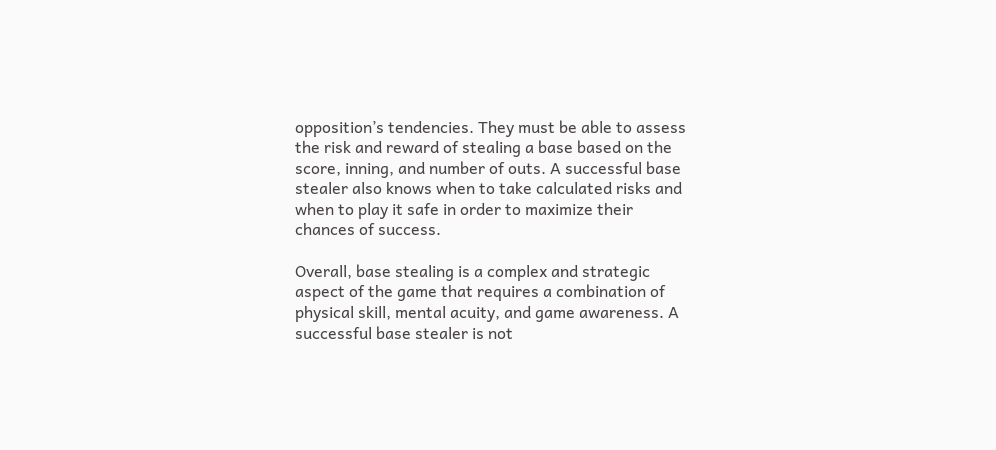opposition’s tendencies. They must be able to assess the risk and reward of stealing a base based on the score, inning, and number of outs. A successful base stealer also knows when to take calculated risks and when to play it safe in order to maximize their chances of success.

Overall, base stealing is a complex and strategic aspect of the game that requires a combination of physical skill, mental acuity, and game awareness. A successful base stealer is not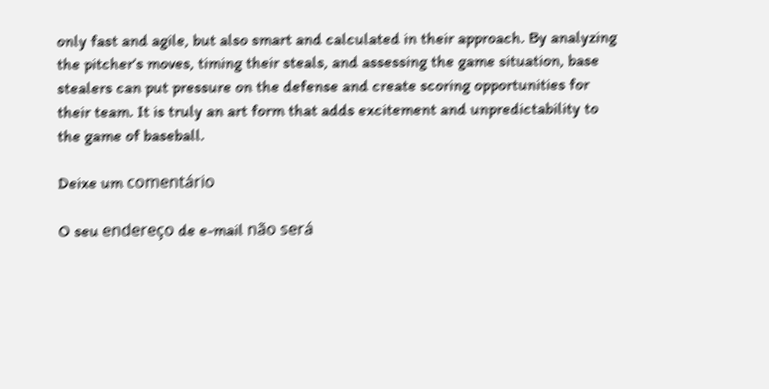only fast and agile, but also smart and calculated in their approach. By analyzing the pitcher’s moves, timing their steals, and assessing the game situation, base stealers can put pressure on the defense and create scoring opportunities for their team. It is truly an art form that adds excitement and unpredictability to the game of baseball.

Deixe um comentário

O seu endereço de e-mail não será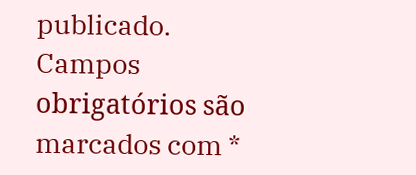publicado. Campos obrigatórios são marcados com *